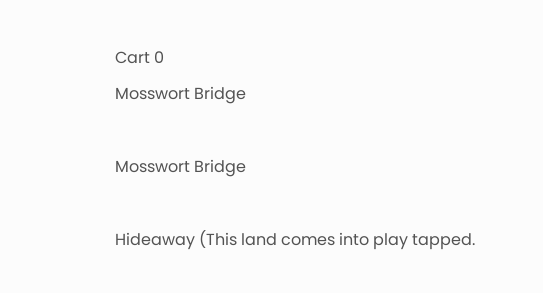Cart 0
Mosswort Bridge

Mosswort Bridge

Hideaway (This land comes into play tapped.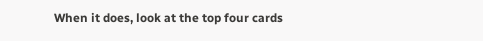When it does, look at the top four cards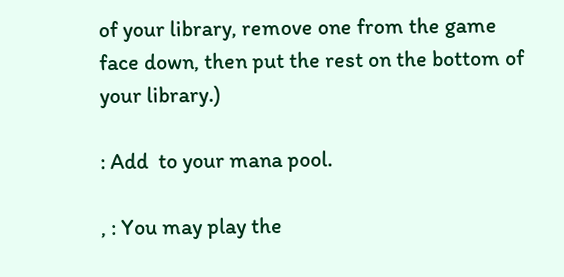of your library, remove one from the game face down, then put the rest on the bottom of your library.)

: Add  to your mana pool.

, : You may play the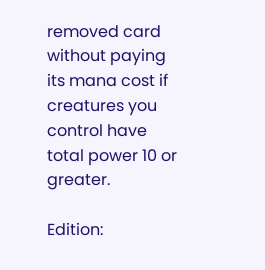removed card without paying its mana cost if creatures you control have total power 10 or greater.

Edition: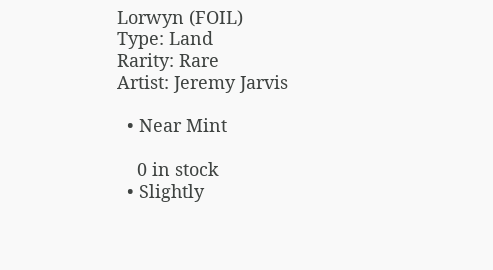Lorwyn (FOIL)
Type: Land
Rarity: Rare
Artist: Jeremy Jarvis

  • Near Mint

    0 in stock
  • Slightly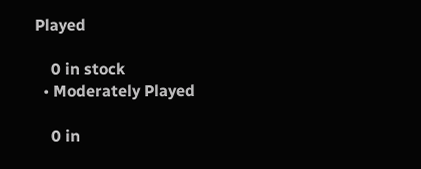Played

    0 in stock
  • Moderately Played

    0 in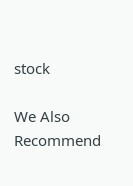stock

We Also Recommend